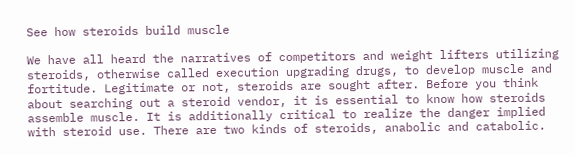See how steroids build muscle

We have all heard the narratives of competitors and weight lifters utilizing steroids, otherwise called execution upgrading drugs, to develop muscle and fortitude. Legitimate or not, steroids are sought after. Before you think about searching out a steroid vendor, it is essential to know how steroids assemble muscle. It is additionally critical to realize the danger implied with steroid use. There are two kinds of steroids, anabolic and catabolic.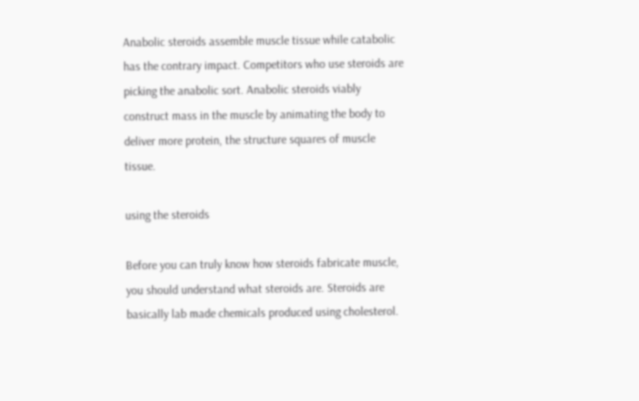Anabolic steroids assemble muscle tissue while catabolic has the contrary impact. Competitors who use steroids are picking the anabolic sort. Anabolic steroids viably construct mass in the muscle by animating the body to deliver more protein, the structure squares of muscle tissue.

using the steroids

Before you can truly know how steroids fabricate muscle, you should understand what steroids are. Steroids are basically lab made chemicals produced using cholesterol.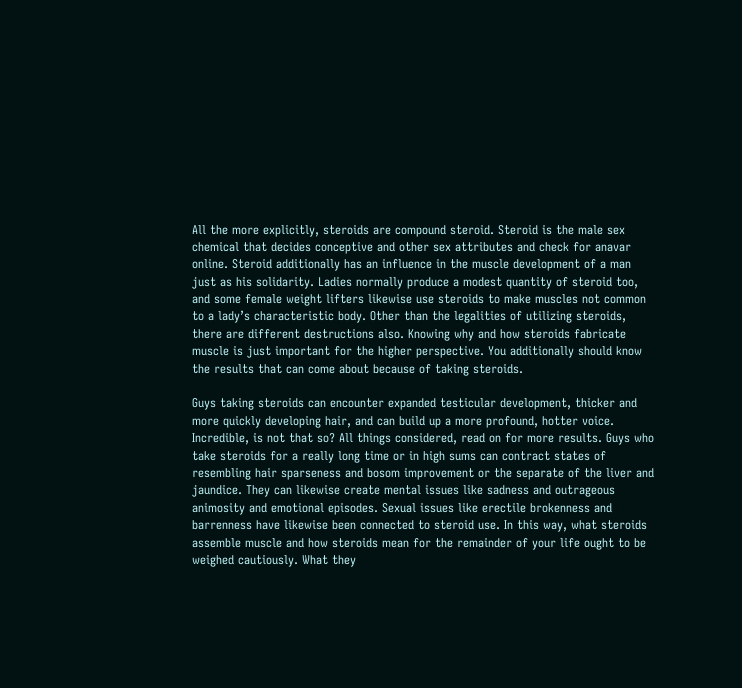All the more explicitly, steroids are compound steroid. Steroid is the male sex chemical that decides conceptive and other sex attributes and check for anavar online. Steroid additionally has an influence in the muscle development of a man just as his solidarity. Ladies normally produce a modest quantity of steroid too, and some female weight lifters likewise use steroids to make muscles not common to a lady’s characteristic body. Other than the legalities of utilizing steroids, there are different destructions also. Knowing why and how steroids fabricate muscle is just important for the higher perspective. You additionally should know the results that can come about because of taking steroids.

Guys taking steroids can encounter expanded testicular development, thicker and more quickly developing hair, and can build up a more profound, hotter voice. Incredible, is not that so? All things considered, read on for more results. Guys who take steroids for a really long time or in high sums can contract states of resembling hair sparseness and bosom improvement or the separate of the liver and jaundice. They can likewise create mental issues like sadness and outrageous animosity and emotional episodes. Sexual issues like erectile brokenness and barrenness have likewise been connected to steroid use. In this way, what steroids assemble muscle and how steroids mean for the remainder of your life ought to be weighed cautiously. What they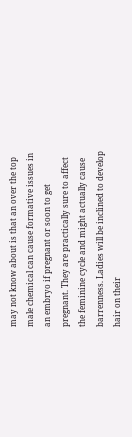may not know about is that an over the top male chemical can cause formative issues in an embryo if pregnant or soon to get pregnant. They are practically sure to affect the feminine cycle and might actually cause barrenness. Ladies will be inclined to develop hair on their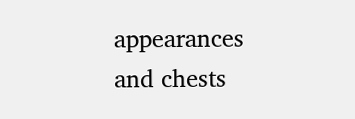appearances and chests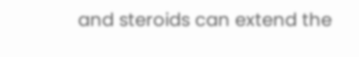and steroids can extend the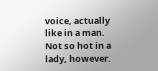voice, actually like in a man. Not so hot in a lady, however.